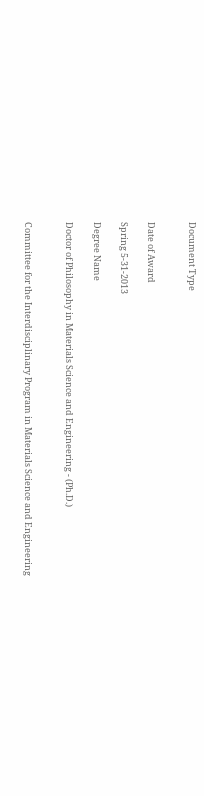Document Type


Date of Award

Spring 5-31-2013

Degree Name

Doctor of Philosophy in Materials Science and Engineering - (Ph.D.)


Committee for the Interdisciplinary Program in Materials Science and Engineering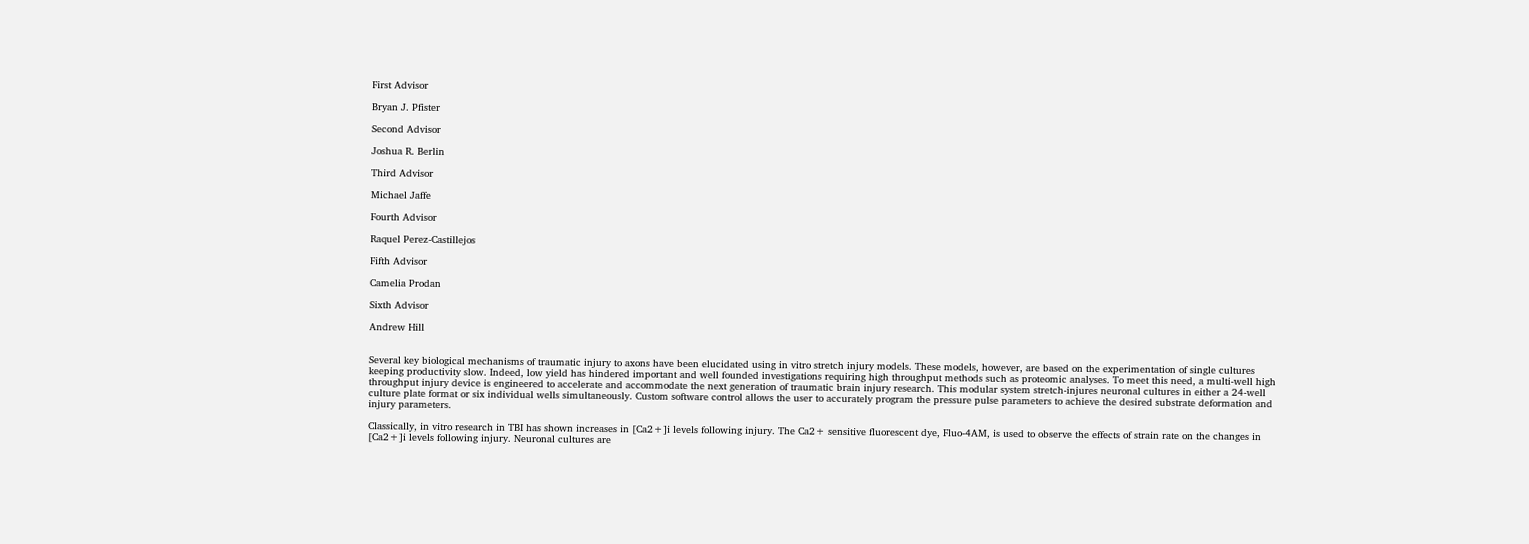First Advisor

Bryan J. Pfister

Second Advisor

Joshua R. Berlin

Third Advisor

Michael Jaffe

Fourth Advisor

Raquel Perez-Castillejos

Fifth Advisor

Camelia Prodan

Sixth Advisor

Andrew Hill


Several key biological mechanisms of traumatic injury to axons have been elucidated using in vitro stretch injury models. These models, however, are based on the experimentation of single cultures keeping productivity slow. Indeed, low yield has hindered important and well founded investigations requiring high throughput methods such as proteomic analyses. To meet this need, a multi-well high throughput injury device is engineered to accelerate and accommodate the next generation of traumatic brain injury research. This modular system stretch-injures neuronal cultures in either a 24-well culture plate format or six individual wells simultaneously. Custom software control allows the user to accurately program the pressure pulse parameters to achieve the desired substrate deformation and injury parameters.

Classically, in vitro research in TBI has shown increases in [Ca2+]i levels following injury. The Ca2+ sensitive fluorescent dye, Fluo-4AM, is used to observe the effects of strain rate on the changes in [Ca2+]i levels following injury. Neuronal cultures are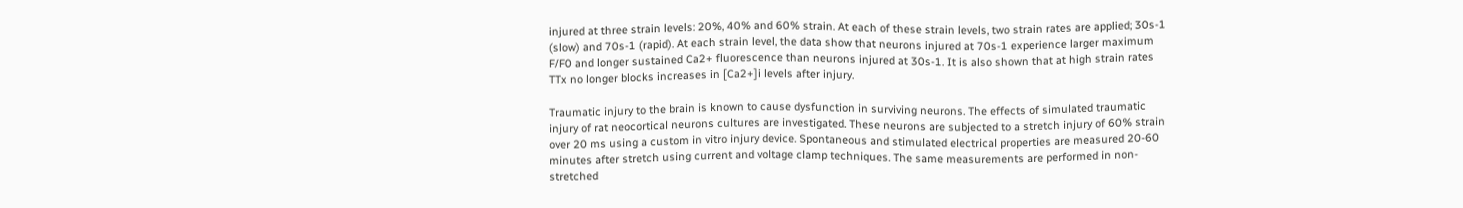injured at three strain levels: 20%, 40% and 60% strain. At each of these strain levels, two strain rates are applied; 30s-1 (slow) and 70s-1 (rapid). At each strain level, the data show that neurons injured at 70s-1 experience larger maximum F/F0 and longer sustained Ca2+ fluorescence than neurons injured at 30s-1. It is also shown that at high strain rates TTx no longer blocks increases in [Ca2+]i levels after injury.

Traumatic injury to the brain is known to cause dysfunction in surviving neurons. The effects of simulated traumatic injury of rat neocortical neurons cultures are investigated. These neurons are subjected to a stretch injury of 60% strain over 20 ms using a custom in vitro injury device. Spontaneous and stimulated electrical properties are measured 20-60 minutes after stretch using current and voltage clamp techniques. The same measurements are performed in non-stretched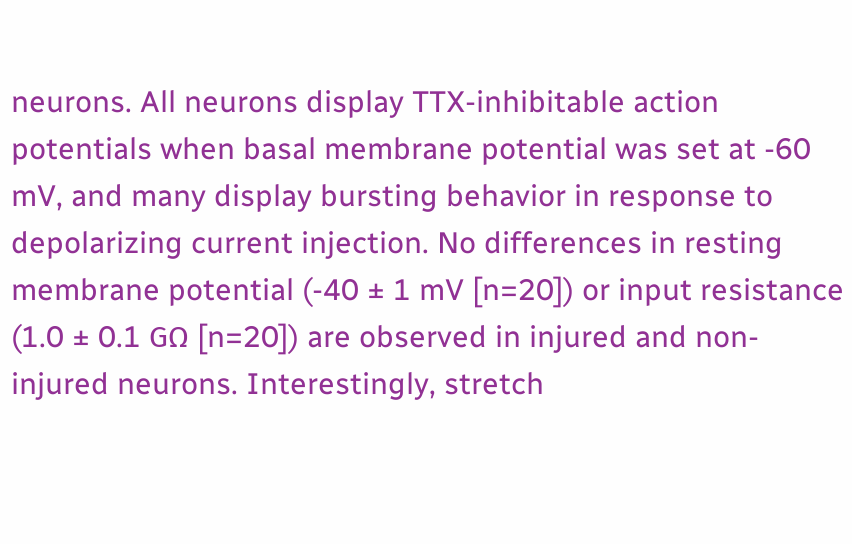neurons. All neurons display TTX-inhibitable action potentials when basal membrane potential was set at -60 mV, and many display bursting behavior in response to depolarizing current injection. No differences in resting membrane potential (-40 ± 1 mV [n=20]) or input resistance (1.0 ± 0.1 GΩ [n=20]) are observed in injured and non-injured neurons. Interestingly, stretch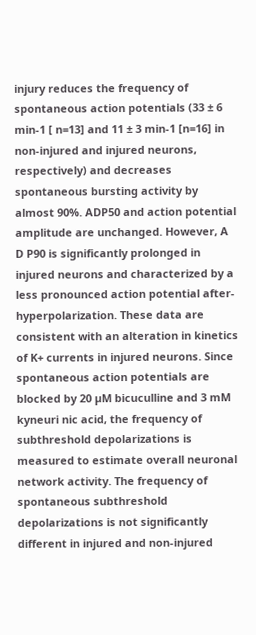injury reduces the frequency of spontaneous action potentials (33 ± 6 min-1 [ n=13] and 11 ± 3 min-1 [n=16] in non-injured and injured neurons, respectively) and decreases spontaneous bursting activity by almost 90%. ADP50 and action potential amplitude are unchanged. However, A D P90 is significantly prolonged in injured neurons and characterized by a less pronounced action potential after-hyperpolarization. These data are consistent with an alteration in kinetics of K+ currents in injured neurons. Since spontaneous action potentials are blocked by 20 µM bicuculline and 3 mM kyneuri nic acid, the frequency of subthreshold depolarizations is measured to estimate overall neuronal network activity. The frequency of spontaneous subthreshold depolarizations is not significantly different in injured and non-injured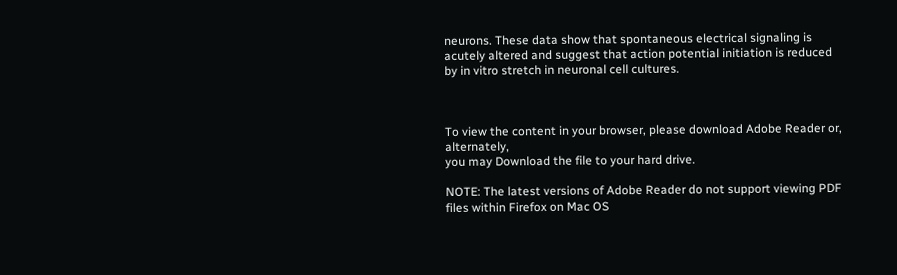neurons. These data show that spontaneous electrical signaling is acutely altered and suggest that action potential initiation is reduced by in vitro stretch in neuronal cell cultures.



To view the content in your browser, please download Adobe Reader or, alternately,
you may Download the file to your hard drive.

NOTE: The latest versions of Adobe Reader do not support viewing PDF files within Firefox on Mac OS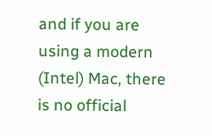and if you are using a modern (Intel) Mac, there is no official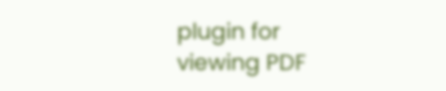plugin for viewing PDF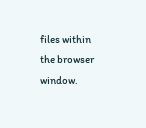files within the browser window.